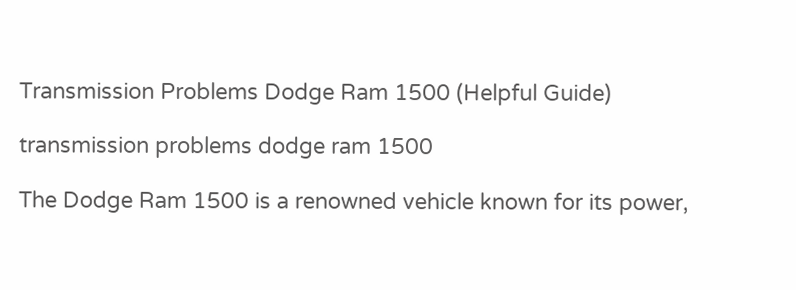Transmission Problems Dodge Ram 1500 (Helpful Guide)

transmission problems dodge ram 1500

The Dodge Ram 1500 is a renowned vehicle known for its power,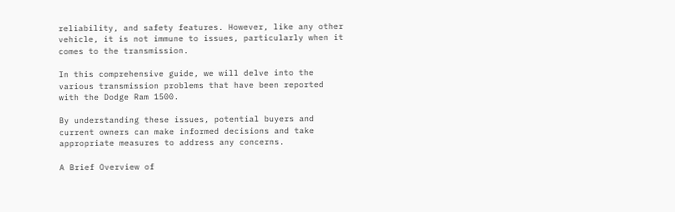reliability, and safety features. However, like any other vehicle, it is not immune to issues, particularly when it comes to the transmission.

In this comprehensive guide, we will delve into the various transmission problems that have been reported with the Dodge Ram 1500.

By understanding these issues, potential buyers and current owners can make informed decisions and take appropriate measures to address any concerns.

A Brief Overview of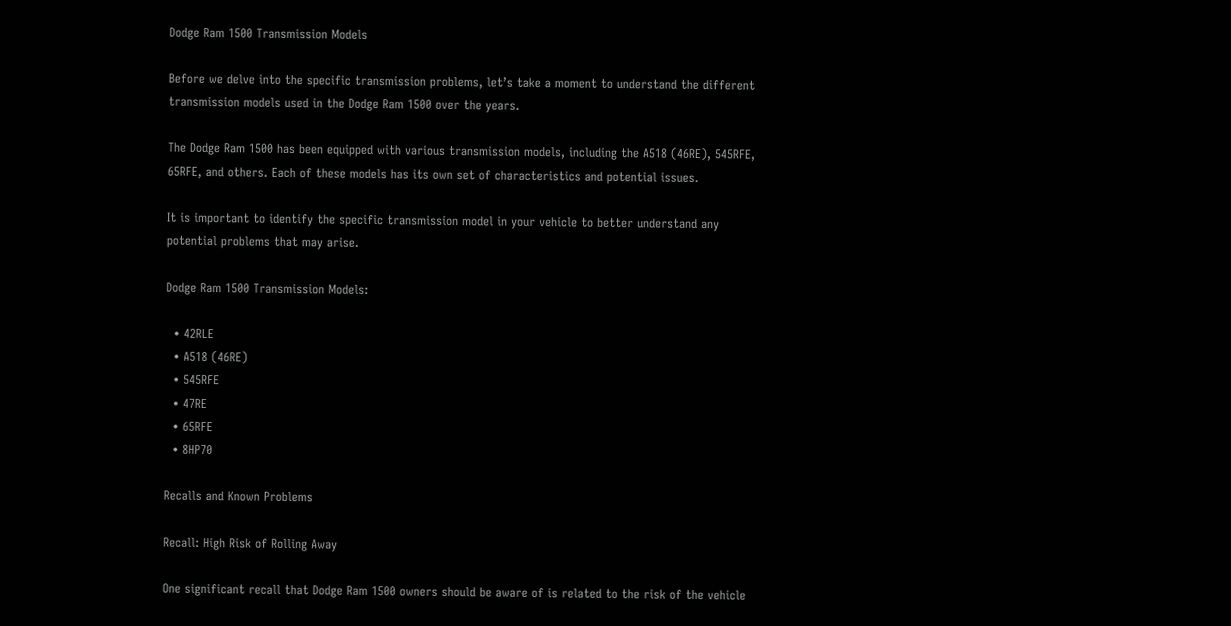Dodge Ram 1500 Transmission Models

Before we delve into the specific transmission problems, let’s take a moment to understand the different transmission models used in the Dodge Ram 1500 over the years.

The Dodge Ram 1500 has been equipped with various transmission models, including the A518 (46RE), 545RFE, 65RFE, and others. Each of these models has its own set of characteristics and potential issues.

It is important to identify the specific transmission model in your vehicle to better understand any potential problems that may arise.

Dodge Ram 1500 Transmission Models:

  • 42RLE
  • A518 (46RE)
  • 545RFE
  • 47RE
  • 65RFE
  • 8HP70

Recalls and Known Problems

Recall: High Risk of Rolling Away

One significant recall that Dodge Ram 1500 owners should be aware of is related to the risk of the vehicle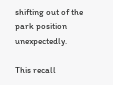shifting out of the park position unexpectedly.

This recall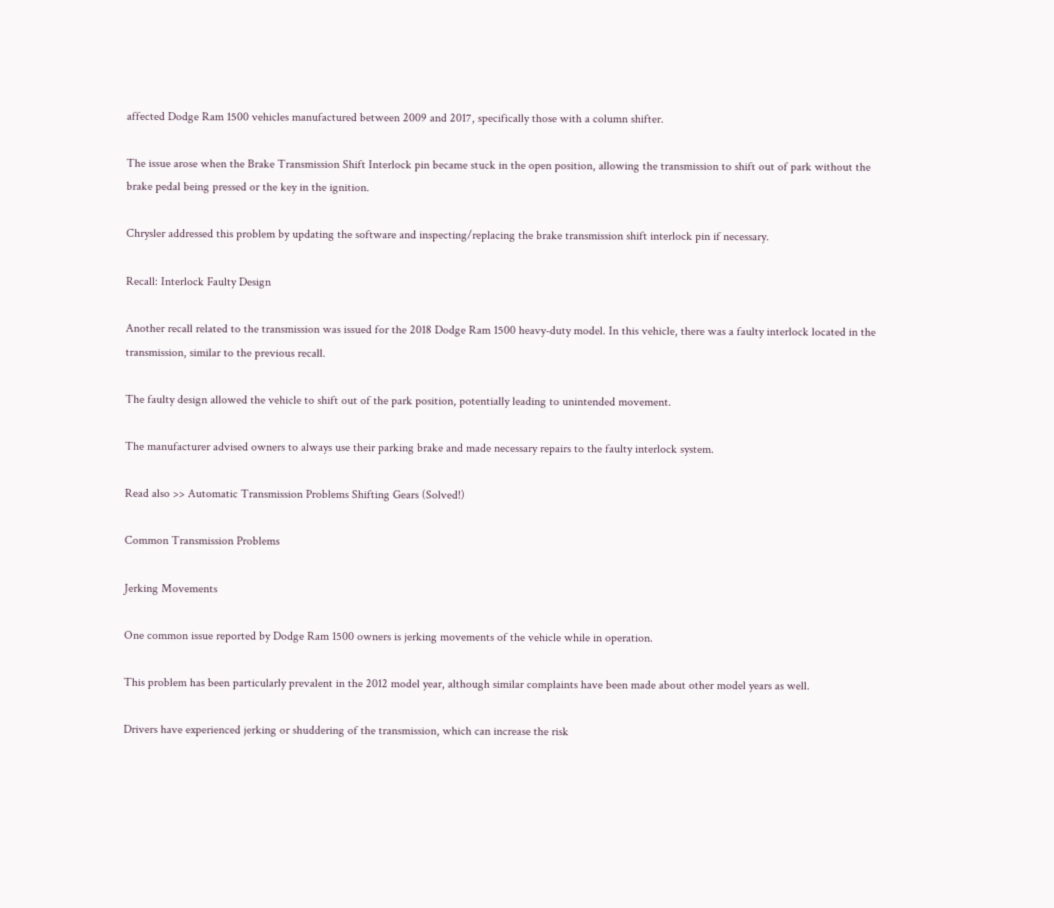affected Dodge Ram 1500 vehicles manufactured between 2009 and 2017, specifically those with a column shifter.

The issue arose when the Brake Transmission Shift Interlock pin became stuck in the open position, allowing the transmission to shift out of park without the brake pedal being pressed or the key in the ignition.

Chrysler addressed this problem by updating the software and inspecting/replacing the brake transmission shift interlock pin if necessary.

Recall: Interlock Faulty Design

Another recall related to the transmission was issued for the 2018 Dodge Ram 1500 heavy-duty model. In this vehicle, there was a faulty interlock located in the transmission, similar to the previous recall.

The faulty design allowed the vehicle to shift out of the park position, potentially leading to unintended movement.

The manufacturer advised owners to always use their parking brake and made necessary repairs to the faulty interlock system.

Read also >> Automatic Transmission Problems Shifting Gears (Solved!)

Common Transmission Problems

Jerking Movements

One common issue reported by Dodge Ram 1500 owners is jerking movements of the vehicle while in operation.

This problem has been particularly prevalent in the 2012 model year, although similar complaints have been made about other model years as well.

Drivers have experienced jerking or shuddering of the transmission, which can increase the risk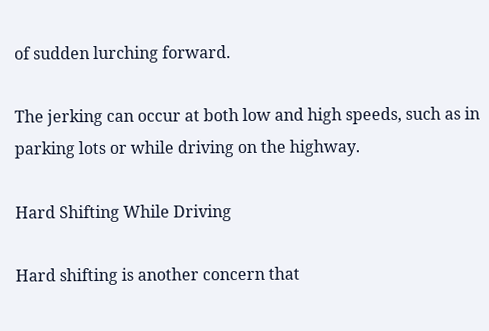of sudden lurching forward.

The jerking can occur at both low and high speeds, such as in parking lots or while driving on the highway.

Hard Shifting While Driving

Hard shifting is another concern that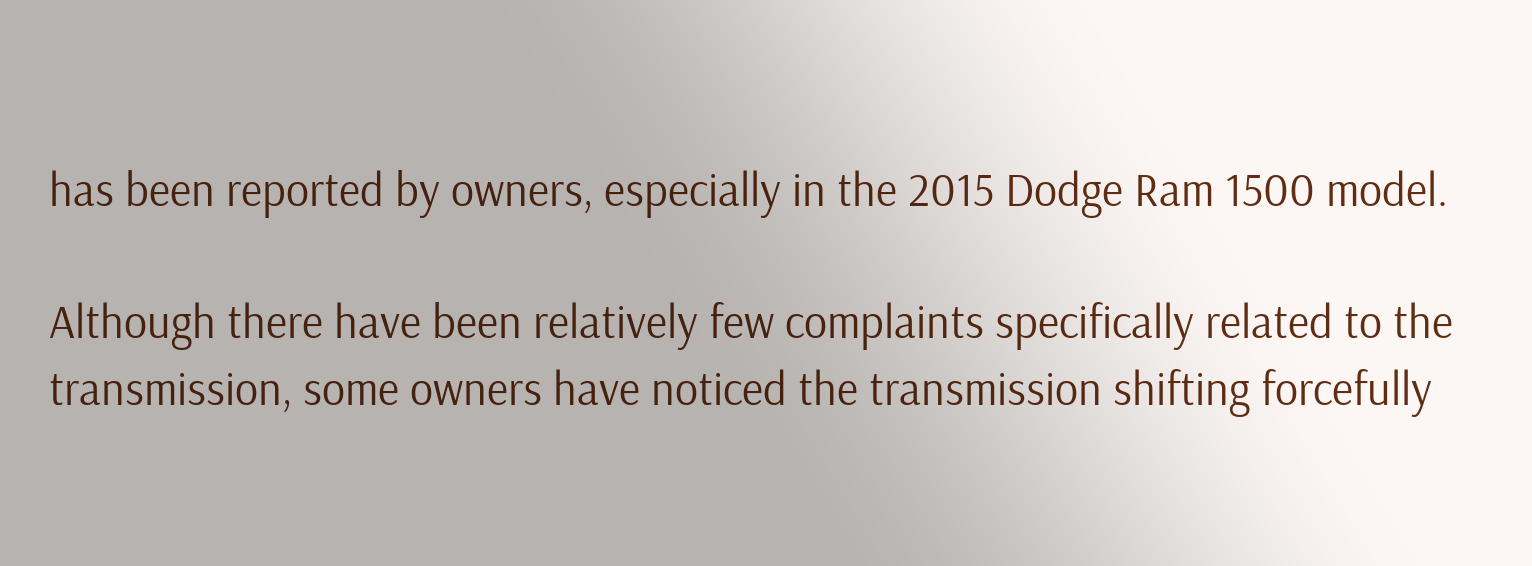has been reported by owners, especially in the 2015 Dodge Ram 1500 model.

Although there have been relatively few complaints specifically related to the transmission, some owners have noticed the transmission shifting forcefully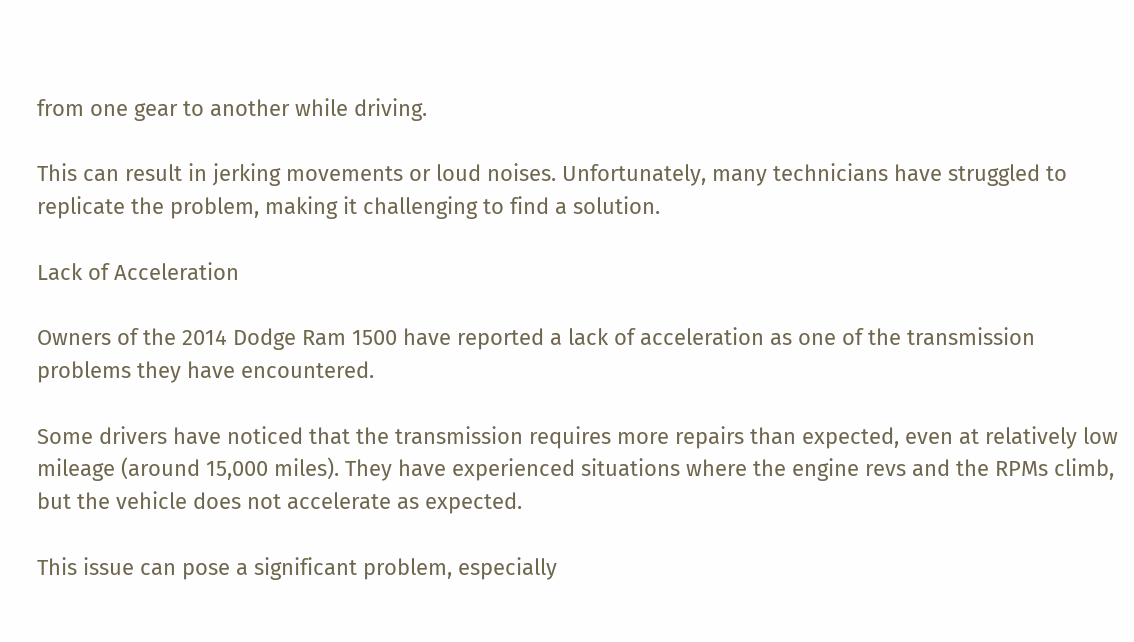from one gear to another while driving.

This can result in jerking movements or loud noises. Unfortunately, many technicians have struggled to replicate the problem, making it challenging to find a solution.

Lack of Acceleration

Owners of the 2014 Dodge Ram 1500 have reported a lack of acceleration as one of the transmission problems they have encountered.

Some drivers have noticed that the transmission requires more repairs than expected, even at relatively low mileage (around 15,000 miles). They have experienced situations where the engine revs and the RPMs climb, but the vehicle does not accelerate as expected.

This issue can pose a significant problem, especially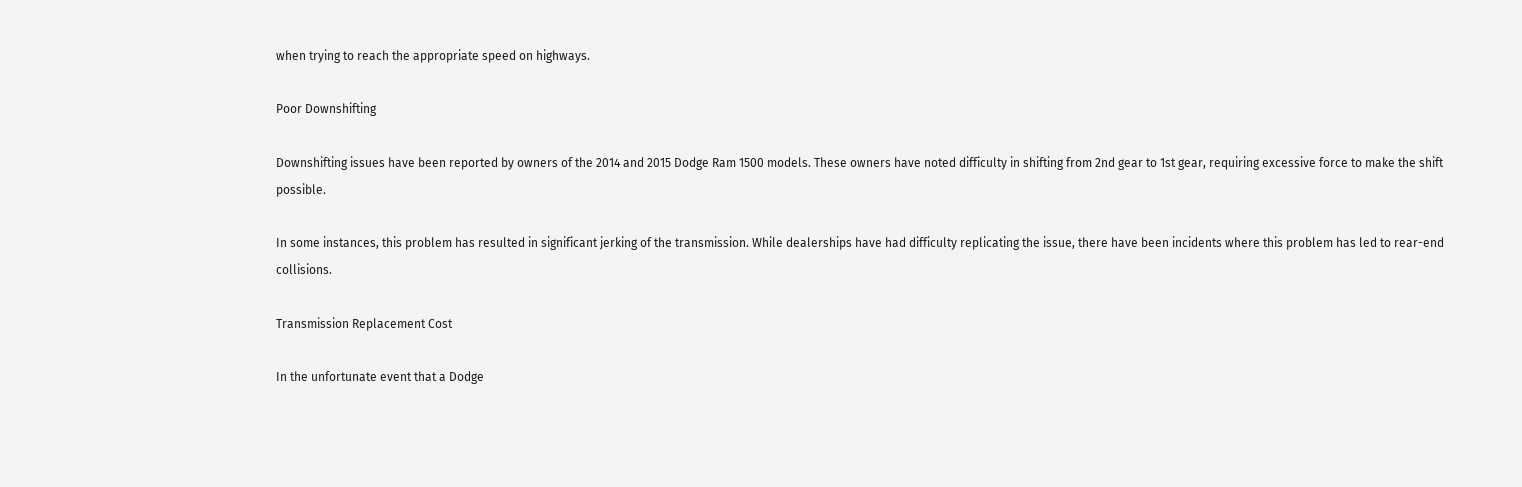when trying to reach the appropriate speed on highways.

Poor Downshifting

Downshifting issues have been reported by owners of the 2014 and 2015 Dodge Ram 1500 models. These owners have noted difficulty in shifting from 2nd gear to 1st gear, requiring excessive force to make the shift possible.

In some instances, this problem has resulted in significant jerking of the transmission. While dealerships have had difficulty replicating the issue, there have been incidents where this problem has led to rear-end collisions.

Transmission Replacement Cost

In the unfortunate event that a Dodge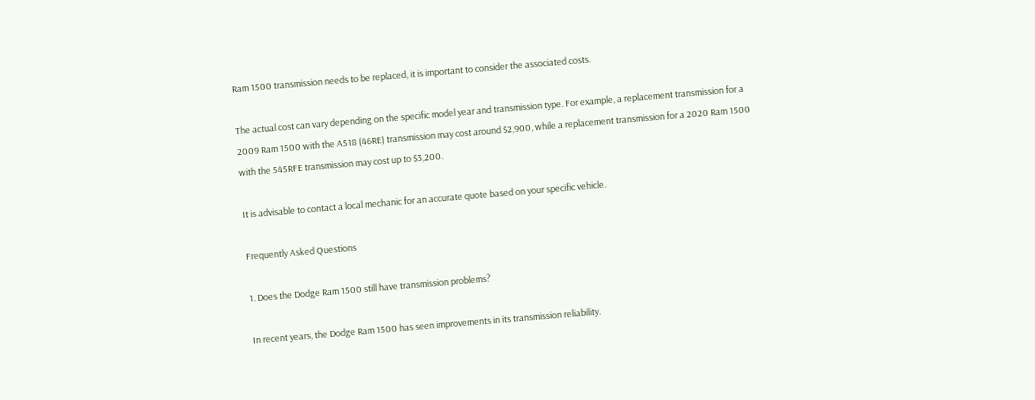Ram 1500 transmission needs to be replaced, it is important to consider the associated costs.

The actual cost can vary depending on the specific model year and transmission type. For example, a replacement transmission for a 2009 Ram 1500 with the A518 (46RE) transmission may cost around $2,900, while a replacement transmission for a 2020 Ram 1500 with the 545RFE transmission may cost up to $3,200.

It is advisable to contact a local mechanic for an accurate quote based on your specific vehicle.

Frequently Asked Questions

1. Does the Dodge Ram 1500 still have transmission problems?

In recent years, the Dodge Ram 1500 has seen improvements in its transmission reliability.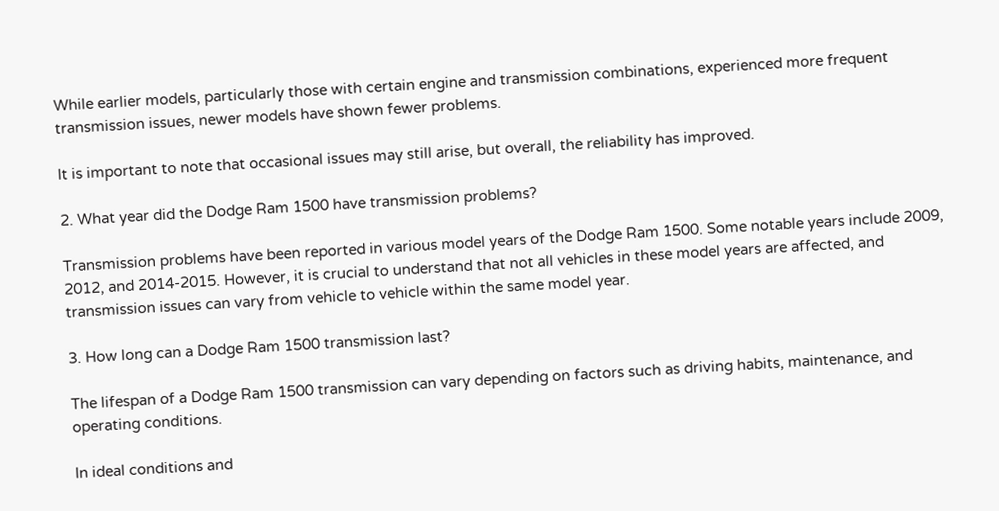While earlier models, particularly those with certain engine and transmission combinations, experienced more frequent transmission issues, newer models have shown fewer problems.

It is important to note that occasional issues may still arise, but overall, the reliability has improved.

2. What year did the Dodge Ram 1500 have transmission problems?

Transmission problems have been reported in various model years of the Dodge Ram 1500. Some notable years include 2009, 2012, and 2014-2015. However, it is crucial to understand that not all vehicles in these model years are affected, and transmission issues can vary from vehicle to vehicle within the same model year.

3. How long can a Dodge Ram 1500 transmission last?

The lifespan of a Dodge Ram 1500 transmission can vary depending on factors such as driving habits, maintenance, and operating conditions.

In ideal conditions and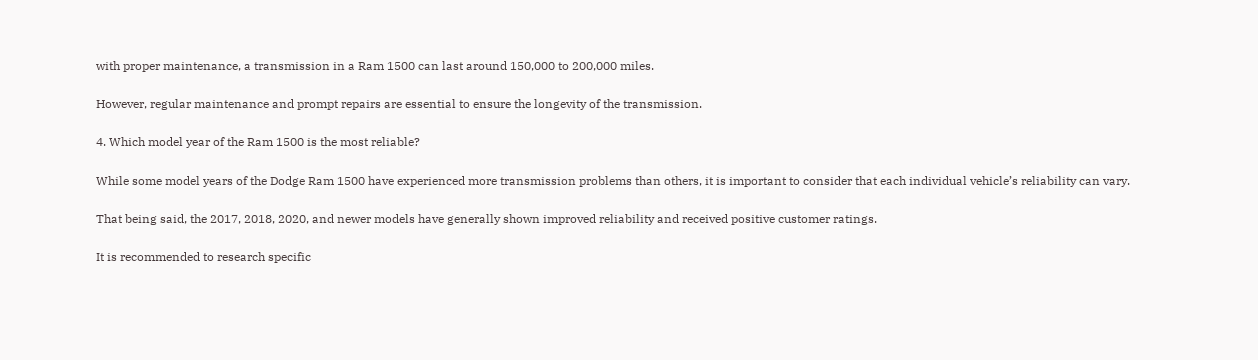with proper maintenance, a transmission in a Ram 1500 can last around 150,000 to 200,000 miles.

However, regular maintenance and prompt repairs are essential to ensure the longevity of the transmission.

4. Which model year of the Ram 1500 is the most reliable?

While some model years of the Dodge Ram 1500 have experienced more transmission problems than others, it is important to consider that each individual vehicle’s reliability can vary.

That being said, the 2017, 2018, 2020, and newer models have generally shown improved reliability and received positive customer ratings.

It is recommended to research specific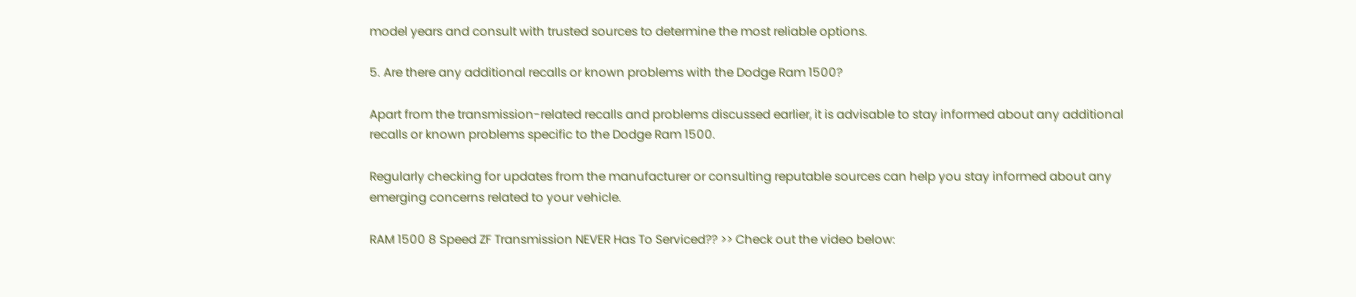model years and consult with trusted sources to determine the most reliable options.

5. Are there any additional recalls or known problems with the Dodge Ram 1500?

Apart from the transmission-related recalls and problems discussed earlier, it is advisable to stay informed about any additional recalls or known problems specific to the Dodge Ram 1500.

Regularly checking for updates from the manufacturer or consulting reputable sources can help you stay informed about any emerging concerns related to your vehicle.

RAM 1500 8 Speed ZF Transmission NEVER Has To Serviced?? >> Check out the video below: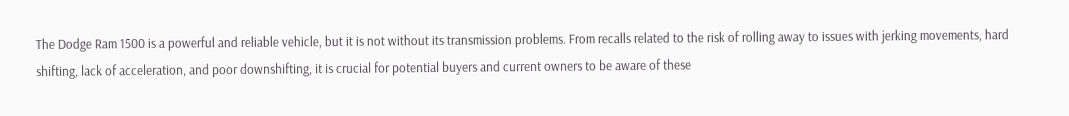The Dodge Ram 1500 is a powerful and reliable vehicle, but it is not without its transmission problems. From recalls related to the risk of rolling away to issues with jerking movements, hard shifting, lack of acceleration, and poor downshifting, it is crucial for potential buyers and current owners to be aware of these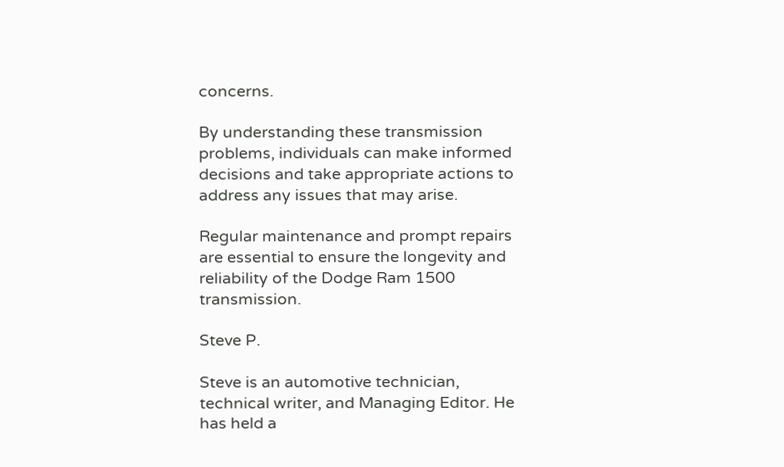concerns.

By understanding these transmission problems, individuals can make informed decisions and take appropriate actions to address any issues that may arise.

Regular maintenance and prompt repairs are essential to ensure the longevity and reliability of the Dodge Ram 1500 transmission.

Steve P.

Steve is an automotive technician, technical writer, and Managing Editor. He has held a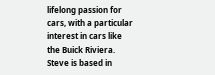lifelong passion for cars, with a particular interest in cars like the Buick Riviera. Steve is based in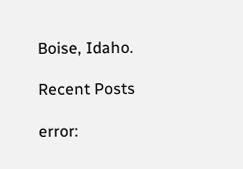Boise, Idaho.

Recent Posts

error: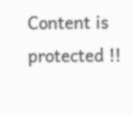Content is protected !!